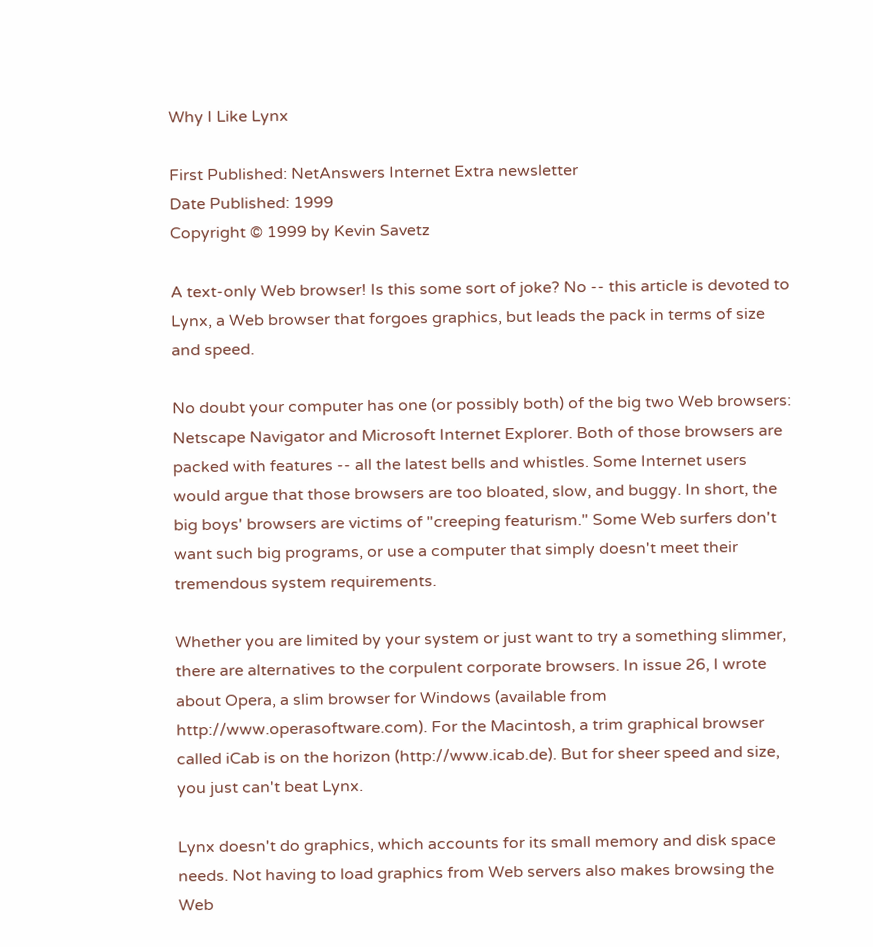Why I Like Lynx

First Published: NetAnswers Internet Extra newsletter
Date Published: 1999
Copyright © 1999 by Kevin Savetz

A text-only Web browser! Is this some sort of joke? No -- this article is devoted to Lynx, a Web browser that forgoes graphics, but leads the pack in terms of size and speed.

No doubt your computer has one (or possibly both) of the big two Web browsers: Netscape Navigator and Microsoft Internet Explorer. Both of those browsers are packed with features -- all the latest bells and whistles. Some Internet users would argue that those browsers are too bloated, slow, and buggy. In short, the big boys' browsers are victims of "creeping featurism." Some Web surfers don't want such big programs, or use a computer that simply doesn't meet their tremendous system requirements.

Whether you are limited by your system or just want to try a something slimmer, there are alternatives to the corpulent corporate browsers. In issue 26, I wrote about Opera, a slim browser for Windows (available from http://www.operasoftware.com). For the Macintosh, a trim graphical browser called iCab is on the horizon (http://www.icab.de). But for sheer speed and size, you just can't beat Lynx.

Lynx doesn't do graphics, which accounts for its small memory and disk space needs. Not having to load graphics from Web servers also makes browsing the Web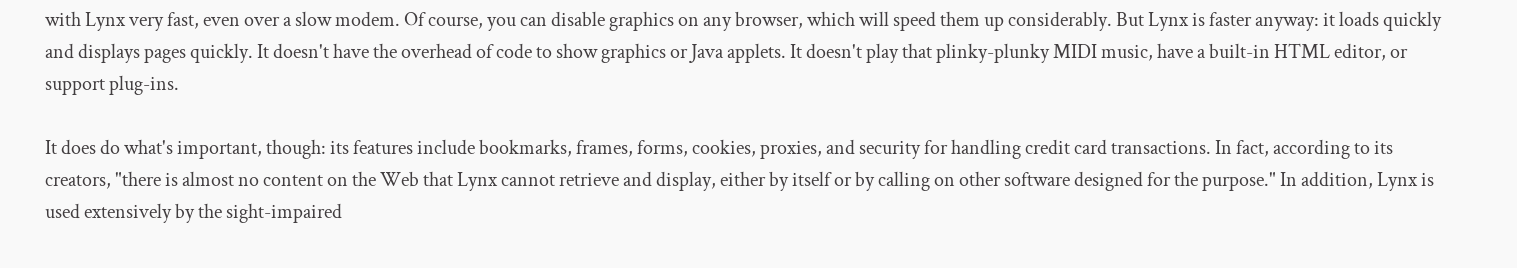with Lynx very fast, even over a slow modem. Of course, you can disable graphics on any browser, which will speed them up considerably. But Lynx is faster anyway: it loads quickly and displays pages quickly. It doesn't have the overhead of code to show graphics or Java applets. It doesn't play that plinky-plunky MIDI music, have a built-in HTML editor, or support plug-ins.

It does do what's important, though: its features include bookmarks, frames, forms, cookies, proxies, and security for handling credit card transactions. In fact, according to its creators, "there is almost no content on the Web that Lynx cannot retrieve and display, either by itself or by calling on other software designed for the purpose." In addition, Lynx is used extensively by the sight-impaired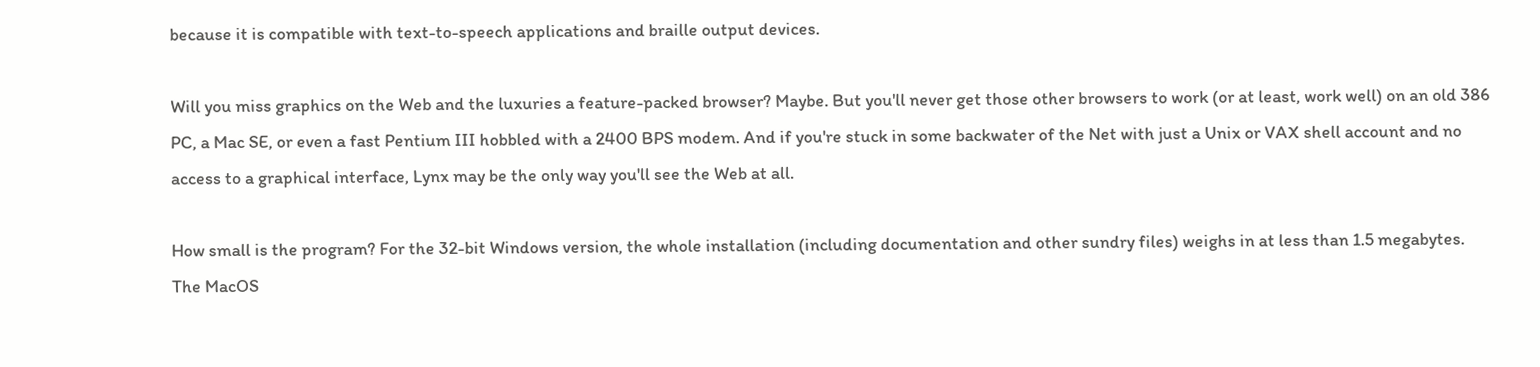because it is compatible with text-to-speech applications and braille output devices.

Will you miss graphics on the Web and the luxuries a feature-packed browser? Maybe. But you'll never get those other browsers to work (or at least, work well) on an old 386 PC, a Mac SE, or even a fast Pentium III hobbled with a 2400 BPS modem. And if you're stuck in some backwater of the Net with just a Unix or VAX shell account and no access to a graphical interface, Lynx may be the only way you'll see the Web at all.

How small is the program? For the 32-bit Windows version, the whole installation (including documentation and other sundry files) weighs in at less than 1.5 megabytes. The MacOS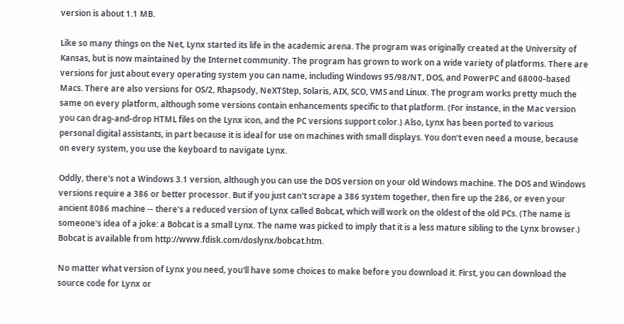version is about 1.1 MB.

Like so many things on the Net, Lynx started its life in the academic arena. The program was originally created at the University of Kansas, but is now maintained by the Internet community. The program has grown to work on a wide variety of platforms. There are versions for just about every operating system you can name, including Windows 95/98/NT, DOS, and PowerPC and 68000-based Macs. There are also versions for OS/2, Rhapsody, NeXTStep, Solaris, AIX, SCO, VMS and Linux. The program works pretty much the same on every platform, although some versions contain enhancements specific to that platform. (For instance, in the Mac version you can drag-and-drop HTML files on the Lynx icon, and the PC versions support color.) Also, Lynx has been ported to various personal digital assistants, in part because it is ideal for use on machines with small displays. You don't even need a mouse, because on every system, you use the keyboard to navigate Lynx.

Oddly, there's not a Windows 3.1 version, although you can use the DOS version on your old Windows machine. The DOS and Windows versions require a 386 or better processor. But if you just can't scrape a 386 system together, then fire up the 286, or even your ancient 8086 machine -- there's a reduced version of Lynx called Bobcat, which will work on the oldest of the old PCs. (The name is someone's idea of a joke: a Bobcat is a small Lynx. The name was picked to imply that it is a less mature sibling to the Lynx browser.) Bobcat is available from http://www.fdisk.com/doslynx/bobcat.htm.

No matter what version of Lynx you need, you'll have some choices to make before you download it. First, you can download the source code for Lynx or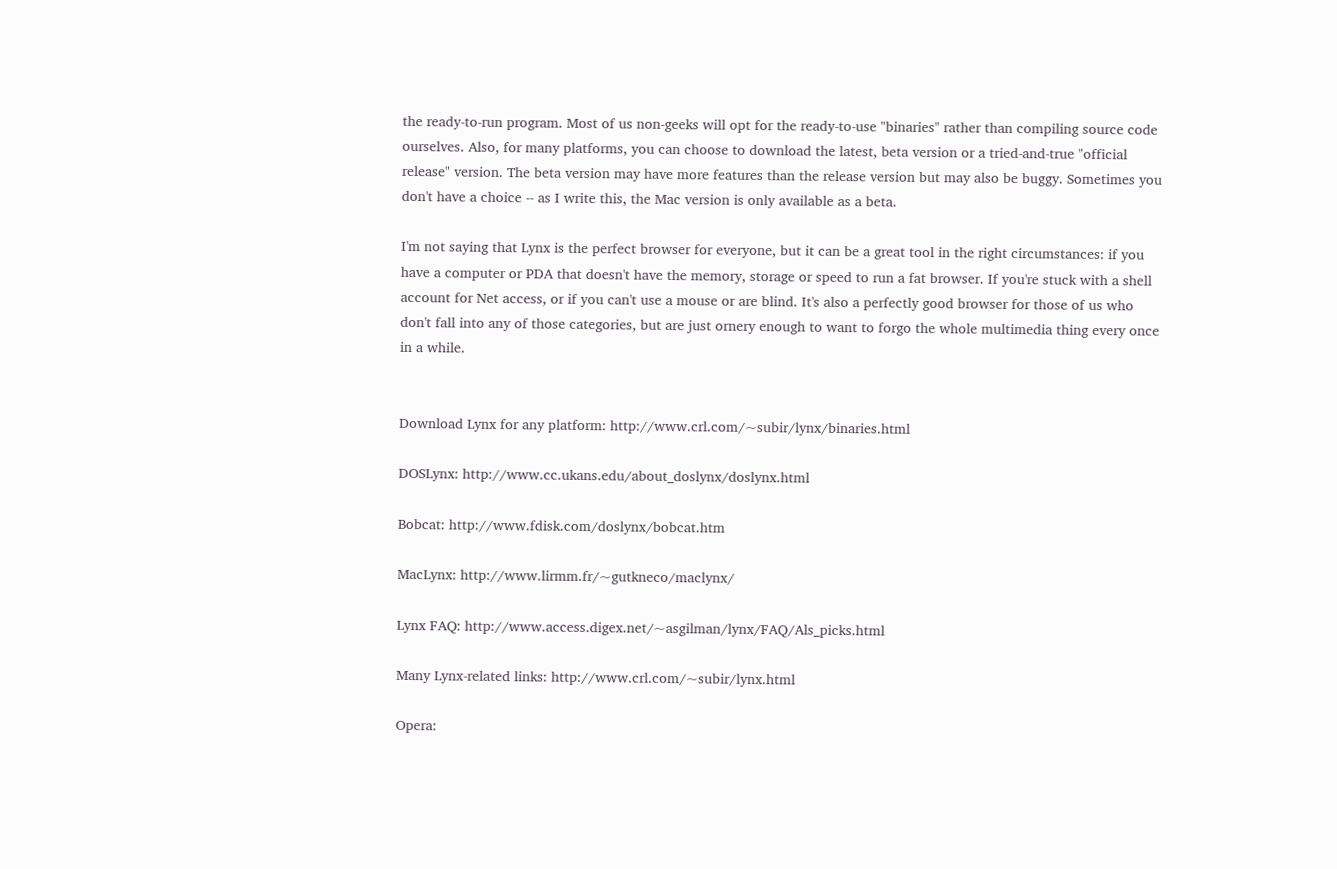the ready-to-run program. Most of us non-geeks will opt for the ready-to-use "binaries" rather than compiling source code ourselves. Also, for many platforms, you can choose to download the latest, beta version or a tried-and-true "official release" version. The beta version may have more features than the release version but may also be buggy. Sometimes you don't have a choice -- as I write this, the Mac version is only available as a beta.

I'm not saying that Lynx is the perfect browser for everyone, but it can be a great tool in the right circumstances: if you have a computer or PDA that doesn't have the memory, storage or speed to run a fat browser. If you're stuck with a shell account for Net access, or if you can't use a mouse or are blind. It's also a perfectly good browser for those of us who don't fall into any of those categories, but are just ornery enough to want to forgo the whole multimedia thing every once in a while.


Download Lynx for any platform: http://www.crl.com/~subir/lynx/binaries.html

DOSLynx: http://www.cc.ukans.edu/about_doslynx/doslynx.html

Bobcat: http://www.fdisk.com/doslynx/bobcat.htm

MacLynx: http://www.lirmm.fr/~gutkneco/maclynx/

Lynx FAQ: http://www.access.digex.net/~asgilman/lynx/FAQ/Als_picks.html

Many Lynx-related links: http://www.crl.com/~subir/lynx.html

Opera: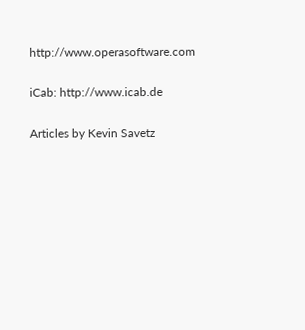http://www.operasoftware.com

iCab: http://www.icab.de

Articles by Kevin Savetz